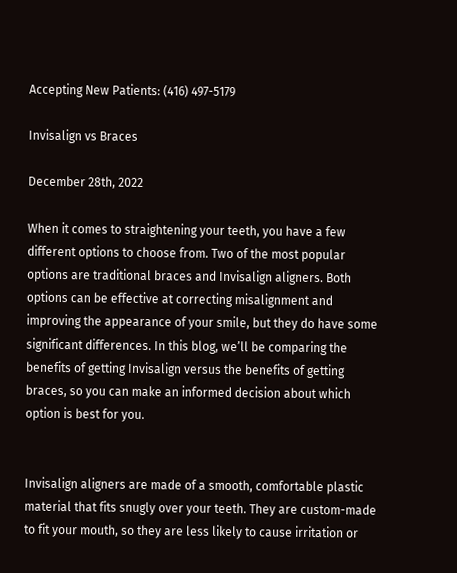Accepting New Patients: (416) 497-5179

Invisalign vs Braces

December 28th, 2022

When it comes to straightening your teeth, you have a few different options to choose from. Two of the most popular options are traditional braces and Invisalign aligners. Both options can be effective at correcting misalignment and improving the appearance of your smile, but they do have some significant differences. In this blog, we’ll be comparing the benefits of getting Invisalign versus the benefits of getting braces, so you can make an informed decision about which option is best for you.


Invisalign aligners are made of a smooth, comfortable plastic material that fits snugly over your teeth. They are custom-made to fit your mouth, so they are less likely to cause irritation or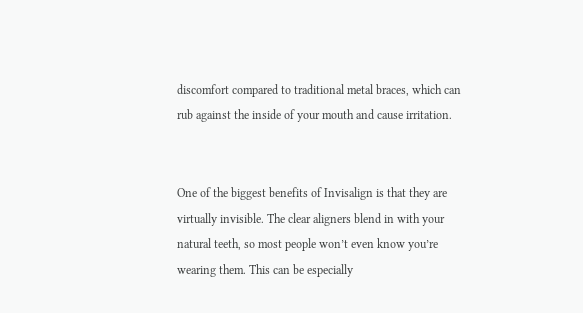discomfort compared to traditional metal braces, which can rub against the inside of your mouth and cause irritation.


One of the biggest benefits of Invisalign is that they are virtually invisible. The clear aligners blend in with your natural teeth, so most people won’t even know you’re wearing them. This can be especially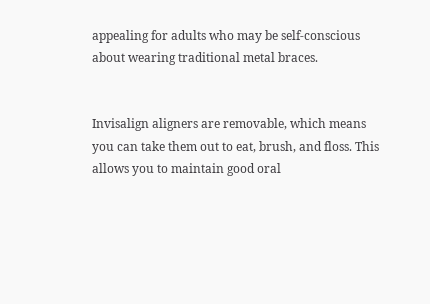appealing for adults who may be self-conscious about wearing traditional metal braces.


Invisalign aligners are removable, which means you can take them out to eat, brush, and floss. This allows you to maintain good oral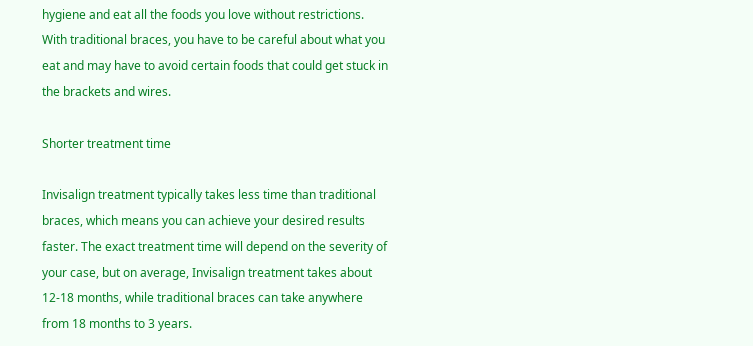hygiene and eat all the foods you love without restrictions. With traditional braces, you have to be careful about what you eat and may have to avoid certain foods that could get stuck in the brackets and wires.

Shorter treatment time

Invisalign treatment typically takes less time than traditional braces, which means you can achieve your desired results faster. The exact treatment time will depend on the severity of your case, but on average, Invisalign treatment takes about 12-18 months, while traditional braces can take anywhere from 18 months to 3 years.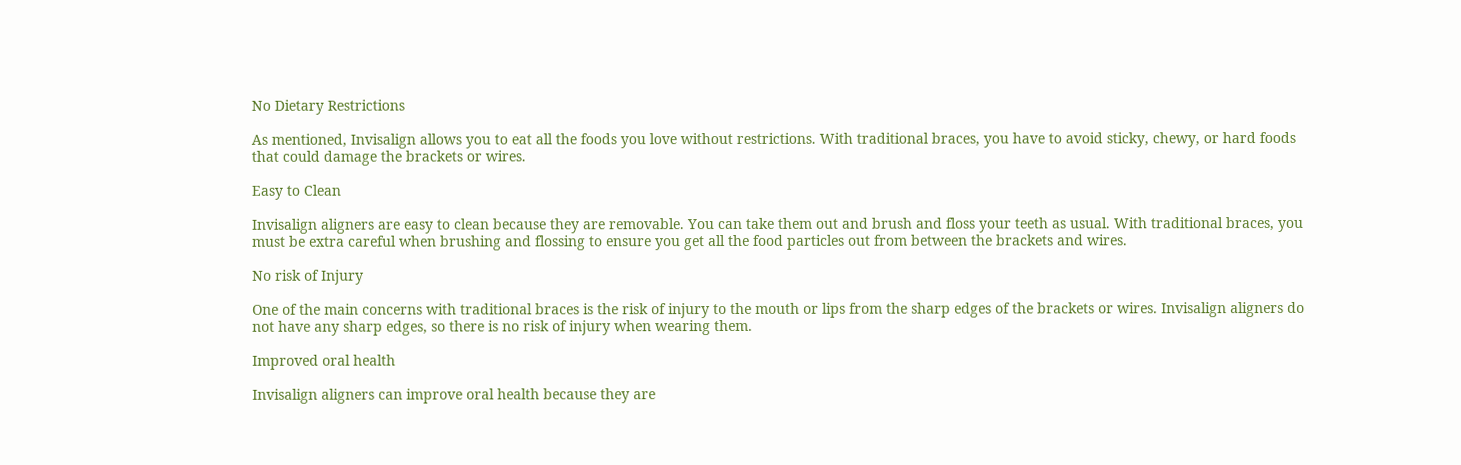No Dietary Restrictions

As mentioned, Invisalign allows you to eat all the foods you love without restrictions. With traditional braces, you have to avoid sticky, chewy, or hard foods that could damage the brackets or wires.

Easy to Clean

Invisalign aligners are easy to clean because they are removable. You can take them out and brush and floss your teeth as usual. With traditional braces, you must be extra careful when brushing and flossing to ensure you get all the food particles out from between the brackets and wires.

No risk of Injury

One of the main concerns with traditional braces is the risk of injury to the mouth or lips from the sharp edges of the brackets or wires. Invisalign aligners do not have any sharp edges, so there is no risk of injury when wearing them.

Improved oral health

Invisalign aligners can improve oral health because they are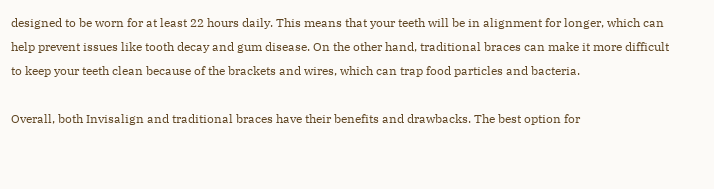designed to be worn for at least 22 hours daily. This means that your teeth will be in alignment for longer, which can help prevent issues like tooth decay and gum disease. On the other hand, traditional braces can make it more difficult to keep your teeth clean because of the brackets and wires, which can trap food particles and bacteria.

Overall, both Invisalign and traditional braces have their benefits and drawbacks. The best option for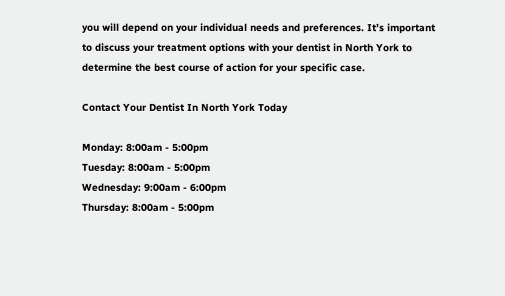you will depend on your individual needs and preferences. It’s important to discuss your treatment options with your dentist in North York to determine the best course of action for your specific case.

Contact Your Dentist In North York Today

Monday: 8:00am - 5:00pm
Tuesday: 8:00am - 5:00pm
Wednesday: 9:00am - 6:00pm
Thursday: 8:00am - 5:00pm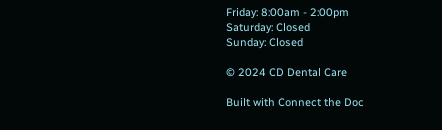Friday: 8:00am - 2:00pm
Saturday: Closed
Sunday: Closed

© 2024 CD Dental Care

Built with Connect the Doc